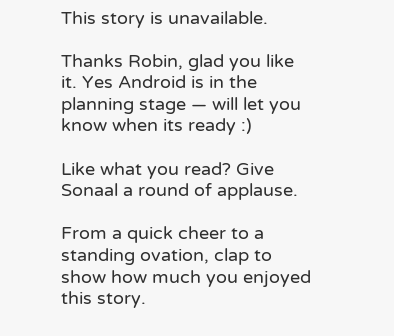This story is unavailable.

Thanks Robin, glad you like it. Yes Android is in the planning stage — will let you know when its ready :)

Like what you read? Give Sonaal a round of applause.

From a quick cheer to a standing ovation, clap to show how much you enjoyed this story.